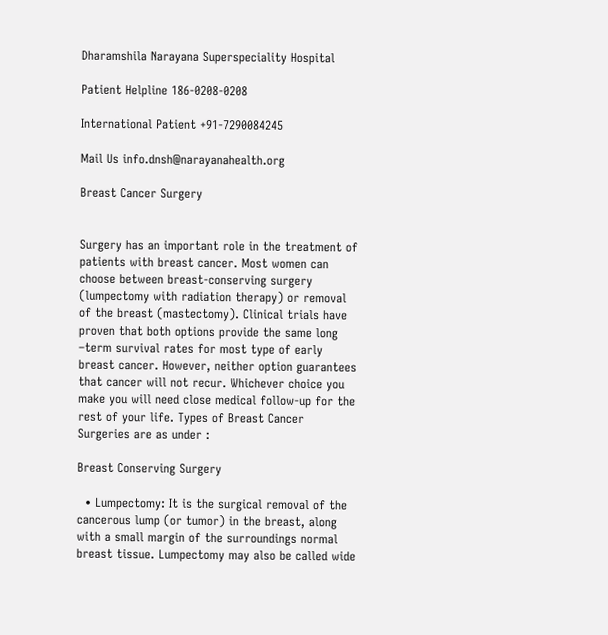Dharamshila Narayana Superspeciality Hospital

Patient Helpline 186-0208-0208

International Patient +91-7290084245

Mail Us info.dnsh@narayanahealth.org

Breast Cancer Surgery


Surgery has an important role in the treatment of patients with breast cancer. Most women can choose between breast-conserving surgery (lumpectomy with radiation therapy) or removal of the breast (mastectomy). Clinical trials have proven that both options provide the same long –term survival rates for most type of early breast cancer. However, neither option guarantees that cancer will not recur. Whichever choice you make you will need close medical follow-up for the rest of your life. Types of Breast Cancer Surgeries are as under :

Breast Conserving Surgery

  • Lumpectomy: It is the surgical removal of the cancerous lump (or tumor) in the breast, along with a small margin of the surroundings normal breast tissue. Lumpectomy may also be called wide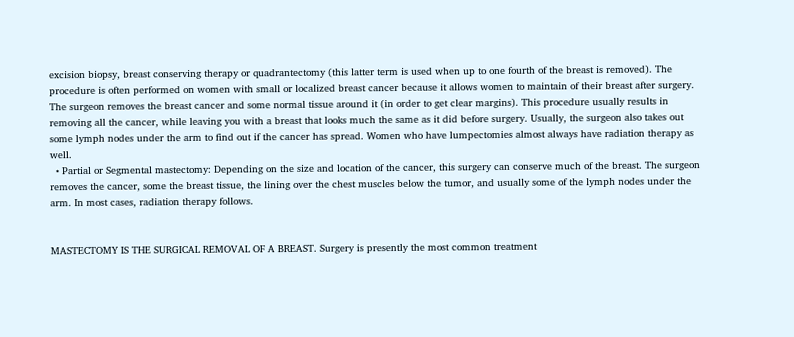excision biopsy, breast conserving therapy or quadrantectomy (this latter term is used when up to one fourth of the breast is removed). The procedure is often performed on women with small or localized breast cancer because it allows women to maintain of their breast after surgery. The surgeon removes the breast cancer and some normal tissue around it (in order to get clear margins). This procedure usually results in removing all the cancer, while leaving you with a breast that looks much the same as it did before surgery. Usually, the surgeon also takes out some lymph nodes under the arm to find out if the cancer has spread. Women who have lumpectomies almost always have radiation therapy as well.
  • Partial or Segmental mastectomy: Depending on the size and location of the cancer, this surgery can conserve much of the breast. The surgeon removes the cancer, some the breast tissue, the lining over the chest muscles below the tumor, and usually some of the lymph nodes under the arm. In most cases, radiation therapy follows.


MASTECTOMY IS THE SURGICAL REMOVAL OF A BREAST. Surgery is presently the most common treatment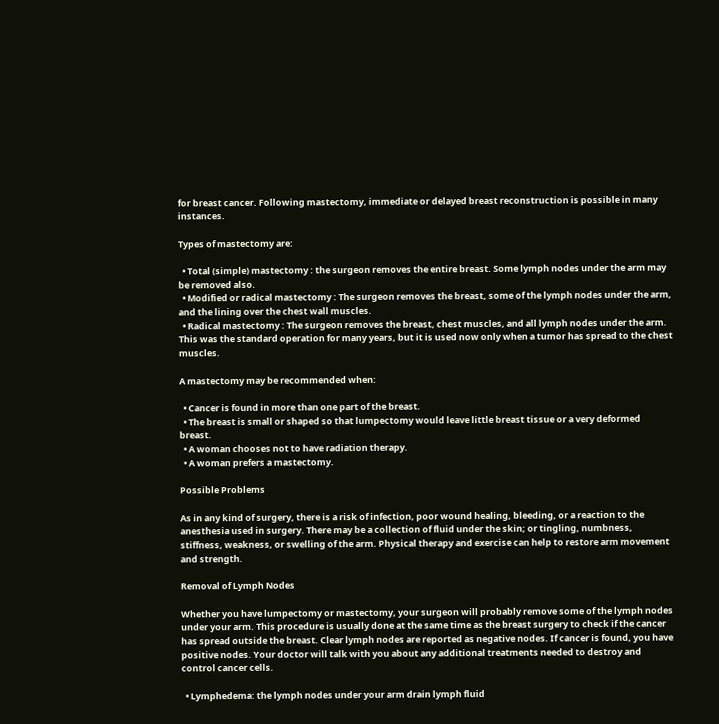for breast cancer. Following mastectomy, immediate or delayed breast reconstruction is possible in many instances.

Types of mastectomy are:

  • Total (simple) mastectomy : the surgeon removes the entire breast. Some lymph nodes under the arm may be removed also.
  • Modified or radical mastectomy : The surgeon removes the breast, some of the lymph nodes under the arm, and the lining over the chest wall muscles.
  • Radical mastectomy : The surgeon removes the breast, chest muscles, and all lymph nodes under the arm. This was the standard operation for many years, but it is used now only when a tumor has spread to the chest muscles.

A mastectomy may be recommended when:

  • Cancer is found in more than one part of the breast.
  • The breast is small or shaped so that lumpectomy would leave little breast tissue or a very deformed breast.
  • A woman chooses not to have radiation therapy.
  • A woman prefers a mastectomy.

Possible Problems

As in any kind of surgery, there is a risk of infection, poor wound healing, bleeding, or a reaction to the anesthesia used in surgery. There may be a collection of fluid under the skin; or tingling, numbness, stiffness, weakness, or swelling of the arm. Physical therapy and exercise can help to restore arm movement and strength.

Removal of Lymph Nodes

Whether you have lumpectomy or mastectomy, your surgeon will probably remove some of the lymph nodes under your arm. This procedure is usually done at the same time as the breast surgery to check if the cancer has spread outside the breast. Clear lymph nodes are reported as negative nodes. If cancer is found, you have positive nodes. Your doctor will talk with you about any additional treatments needed to destroy and control cancer cells.

  • Lymphedema: the lymph nodes under your arm drain lymph fluid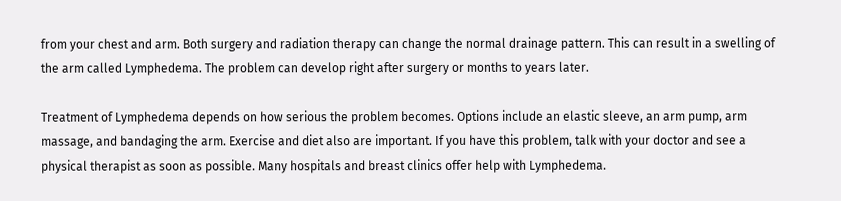from your chest and arm. Both surgery and radiation therapy can change the normal drainage pattern. This can result in a swelling of the arm called Lymphedema. The problem can develop right after surgery or months to years later.

Treatment of Lymphedema depends on how serious the problem becomes. Options include an elastic sleeve, an arm pump, arm massage, and bandaging the arm. Exercise and diet also are important. If you have this problem, talk with your doctor and see a physical therapist as soon as possible. Many hospitals and breast clinics offer help with Lymphedema.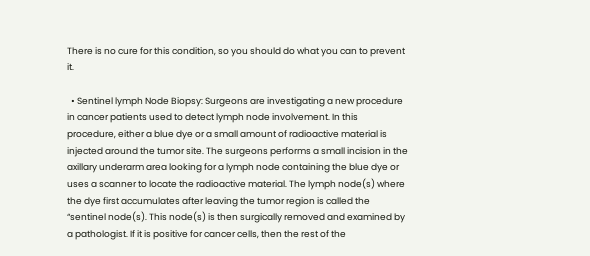There is no cure for this condition, so you should do what you can to prevent it.

  • Sentinel lymph Node Biopsy: Surgeons are investigating a new procedure in cancer patients used to detect lymph node involvement. In this procedure, either a blue dye or a small amount of radioactive material is injected around the tumor site. The surgeons performs a small incision in the axillary underarm area looking for a lymph node containing the blue dye or uses a scanner to locate the radioactive material. The lymph node(s) where the dye first accumulates after leaving the tumor region is called the “sentinel node(s). This node(s) is then surgically removed and examined by a pathologist. If it is positive for cancer cells, then the rest of the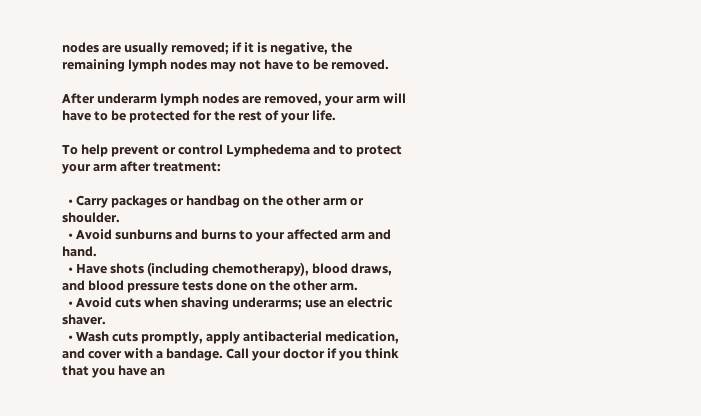nodes are usually removed; if it is negative, the remaining lymph nodes may not have to be removed.

After underarm lymph nodes are removed, your arm will have to be protected for the rest of your life.

To help prevent or control Lymphedema and to protect your arm after treatment:

  • Carry packages or handbag on the other arm or shoulder.
  • Avoid sunburns and burns to your affected arm and hand.
  • Have shots (including chemotherapy), blood draws, and blood pressure tests done on the other arm.
  • Avoid cuts when shaving underarms; use an electric shaver.
  • Wash cuts promptly, apply antibacterial medication, and cover with a bandage. Call your doctor if you think that you have an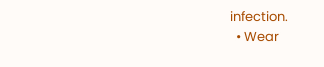infection.
  • Wear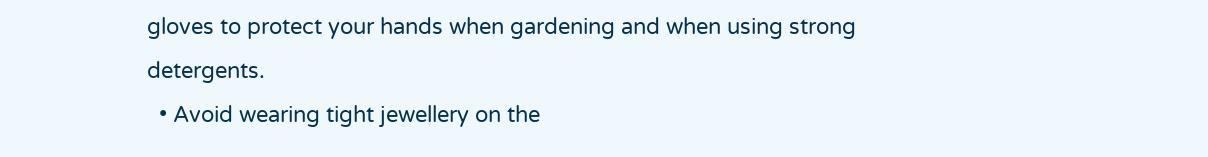gloves to protect your hands when gardening and when using strong detergents.
  • Avoid wearing tight jewellery on the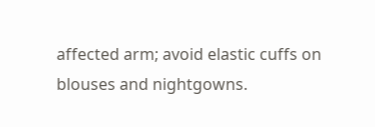affected arm; avoid elastic cuffs on blouses and nightgowns.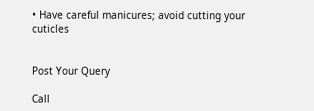• Have careful manicures; avoid cutting your cuticles


Post Your Query

Call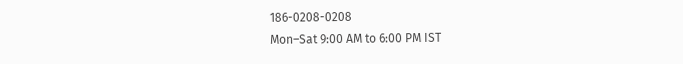186-0208-0208
Mon–Sat 9:00 AM to 6:00 PM IST